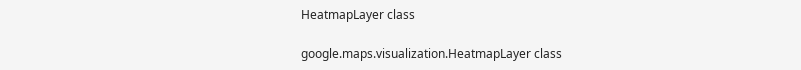HeatmapLayer class

google.maps.visualization.HeatmapLayer class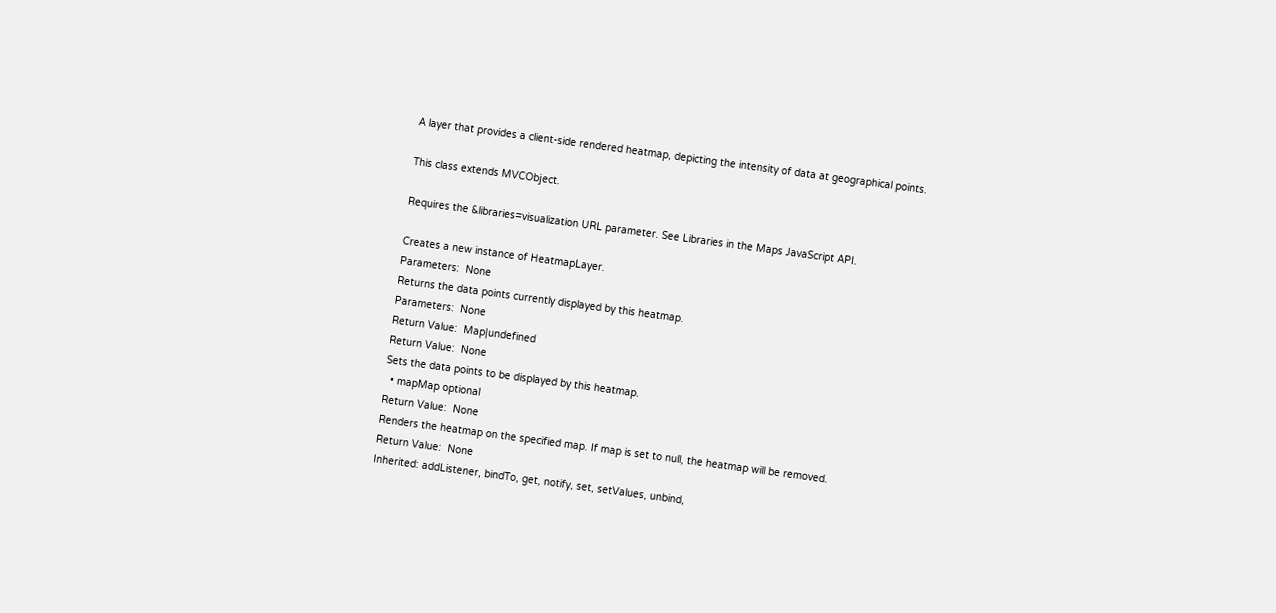A layer that provides a client-side rendered heatmap, depicting the intensity of data at geographical points.

This class extends MVCObject.

Requires the &libraries=visualization URL parameter. See Libraries in the Maps JavaScript API.

Creates a new instance of HeatmapLayer.
Parameters:  None
Returns the data points currently displayed by this heatmap.
Parameters:  None
Return Value:  Map|undefined
Return Value:  None
Sets the data points to be displayed by this heatmap.
  • mapMap optional
Return Value:  None
Renders the heatmap on the specified map. If map is set to null, the heatmap will be removed.
Return Value:  None
Inherited: addListener, bindTo, get, notify, set, setValues, unbind,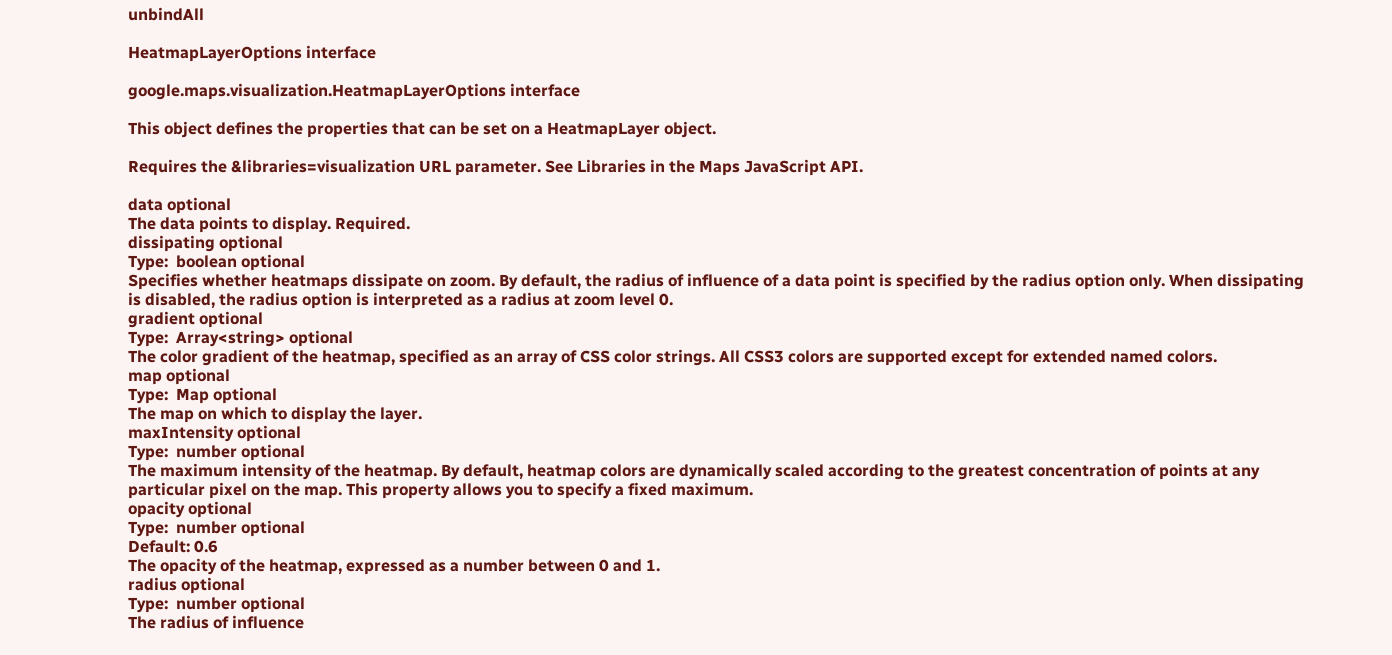unbindAll

HeatmapLayerOptions interface

google.maps.visualization.HeatmapLayerOptions interface

This object defines the properties that can be set on a HeatmapLayer object.

Requires the &libraries=visualization URL parameter. See Libraries in the Maps JavaScript API.

data optional
The data points to display. Required.
dissipating optional
Type:  boolean optional
Specifies whether heatmaps dissipate on zoom. By default, the radius of influence of a data point is specified by the radius option only. When dissipating is disabled, the radius option is interpreted as a radius at zoom level 0.
gradient optional
Type:  Array<string> optional
The color gradient of the heatmap, specified as an array of CSS color strings. All CSS3 colors are supported except for extended named colors.
map optional
Type:  Map optional
The map on which to display the layer.
maxIntensity optional
Type:  number optional
The maximum intensity of the heatmap. By default, heatmap colors are dynamically scaled according to the greatest concentration of points at any particular pixel on the map. This property allows you to specify a fixed maximum.
opacity optional
Type:  number optional
Default: 0.6
The opacity of the heatmap, expressed as a number between 0 and 1.
radius optional
Type:  number optional
The radius of influence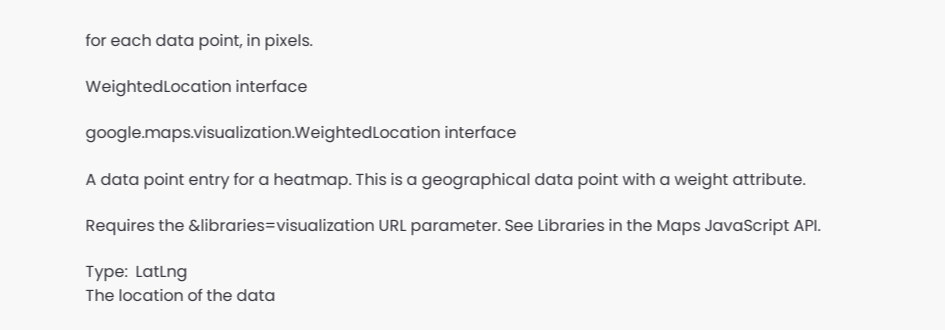for each data point, in pixels.

WeightedLocation interface

google.maps.visualization.WeightedLocation interface

A data point entry for a heatmap. This is a geographical data point with a weight attribute.

Requires the &libraries=visualization URL parameter. See Libraries in the Maps JavaScript API.

Type:  LatLng
The location of the data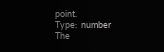point.
Type:  number
The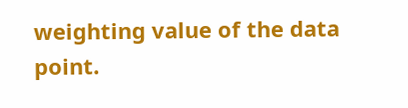weighting value of the data point.